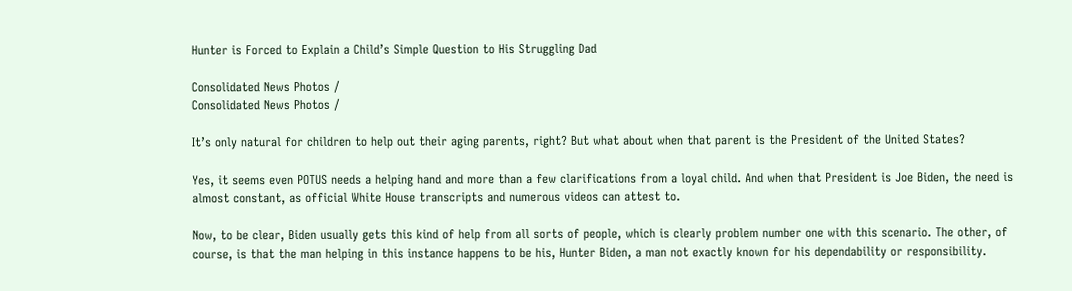Hunter is Forced to Explain a Child’s Simple Question to His Struggling Dad

Consolidated News Photos /
Consolidated News Photos /

It’s only natural for children to help out their aging parents, right? But what about when that parent is the President of the United States?

Yes, it seems even POTUS needs a helping hand and more than a few clarifications from a loyal child. And when that President is Joe Biden, the need is almost constant, as official White House transcripts and numerous videos can attest to.

Now, to be clear, Biden usually gets this kind of help from all sorts of people, which is clearly problem number one with this scenario. The other, of course, is that the man helping in this instance happens to be his, Hunter Biden, a man not exactly known for his dependability or responsibility.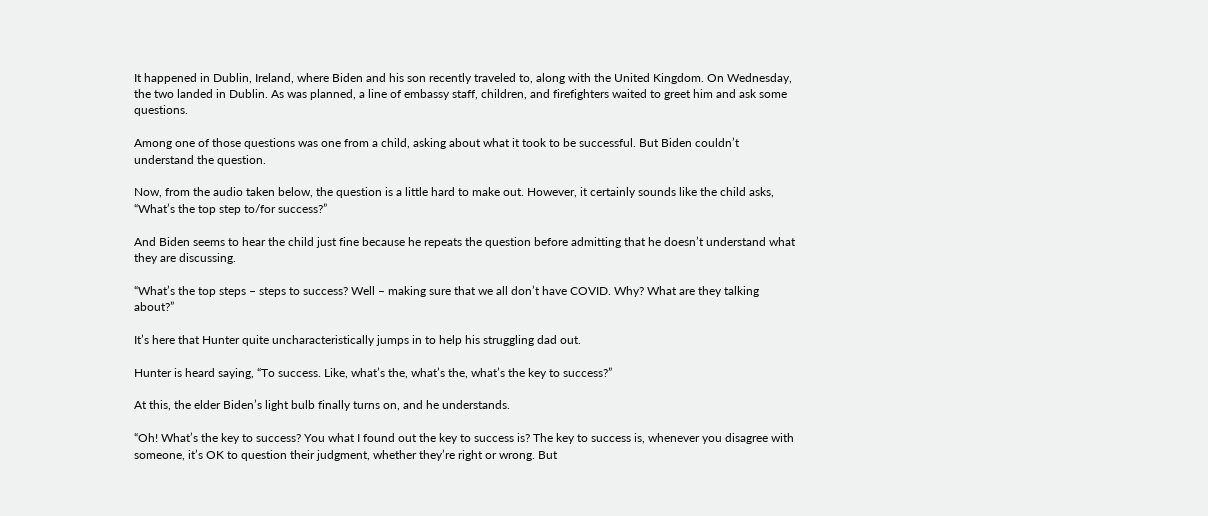It happened in Dublin, Ireland, where Biden and his son recently traveled to, along with the United Kingdom. On Wednesday, the two landed in Dublin. As was planned, a line of embassy staff, children, and firefighters waited to greet him and ask some questions.

Among one of those questions was one from a child, asking about what it took to be successful. But Biden couldn’t understand the question.

Now, from the audio taken below, the question is a little hard to make out. However, it certainly sounds like the child asks, “What’s the top step to/for success?”

And Biden seems to hear the child just fine because he repeats the question before admitting that he doesn’t understand what they are discussing.

“What’s the top steps – steps to success? Well – making sure that we all don’t have COVID. Why? What are they talking about?”

It’s here that Hunter quite uncharacteristically jumps in to help his struggling dad out.

Hunter is heard saying, “To success. Like, what’s the, what’s the, what’s the key to success?”

At this, the elder Biden’s light bulb finally turns on, and he understands.

“Oh! What’s the key to success? You what I found out the key to success is? The key to success is, whenever you disagree with someone, it’s OK to question their judgment, whether they’re right or wrong. But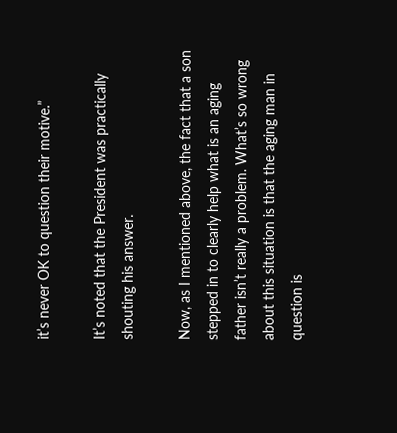it’s never OK to question their motive.”

It’s noted that the President was practically shouting his answer.

Now, as I mentioned above, the fact that a son stepped in to clearly help what is an aging father isn’t really a problem. What’s so wrong about this situation is that the aging man in question is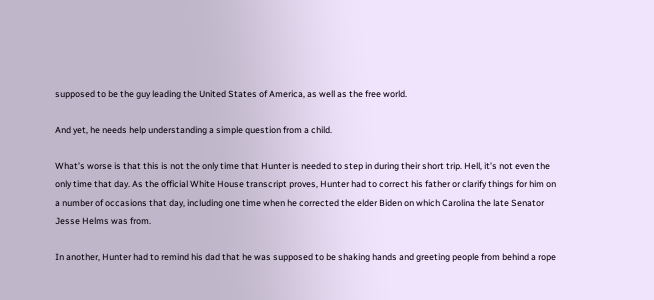supposed to be the guy leading the United States of America, as well as the free world.

And yet, he needs help understanding a simple question from a child.

What’s worse is that this is not the only time that Hunter is needed to step in during their short trip. Hell, it’s not even the only time that day. As the official White House transcript proves, Hunter had to correct his father or clarify things for him on a number of occasions that day, including one time when he corrected the elder Biden on which Carolina the late Senator Jesse Helms was from.

In another, Hunter had to remind his dad that he was supposed to be shaking hands and greeting people from behind a rope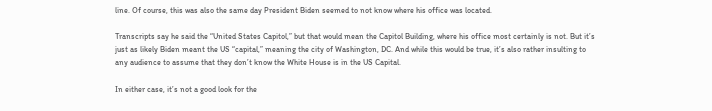line. Of course, this was also the same day President Biden seemed to not know where his office was located.

Transcripts say he said the “United States Capitol,” but that would mean the Capitol Building, where his office most certainly is not. But it’s just as likely Biden meant the US “capital,” meaning the city of Washington, DC. And while this would be true, it’s also rather insulting to any audience to assume that they don’t know the White House is in the US Capital.

In either case, it’s not a good look for the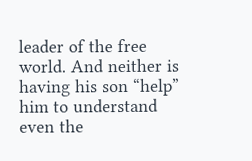leader of the free world. And neither is having his son “help” him to understand even the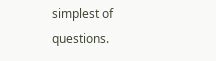simplest of questions.